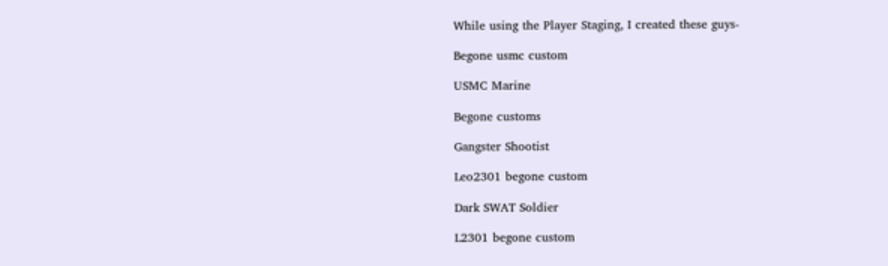While using the Player Staging, I created these guys-

Begone usmc custom

USMC Marine

Begone customs

Gangster Shootist

Leo2301 begone custom

Dark SWAT Soldier

L2301 begone custom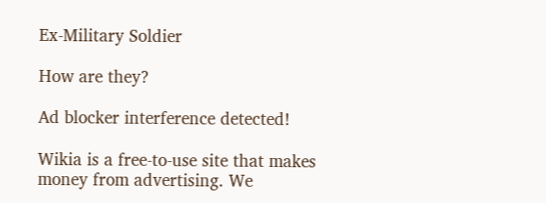Ex-Military Soldier

How are they?

Ad blocker interference detected!

Wikia is a free-to-use site that makes money from advertising. We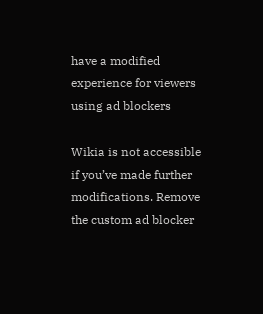have a modified experience for viewers using ad blockers

Wikia is not accessible if you’ve made further modifications. Remove the custom ad blocker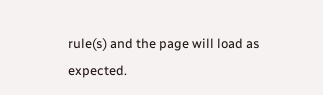rule(s) and the page will load as expected.